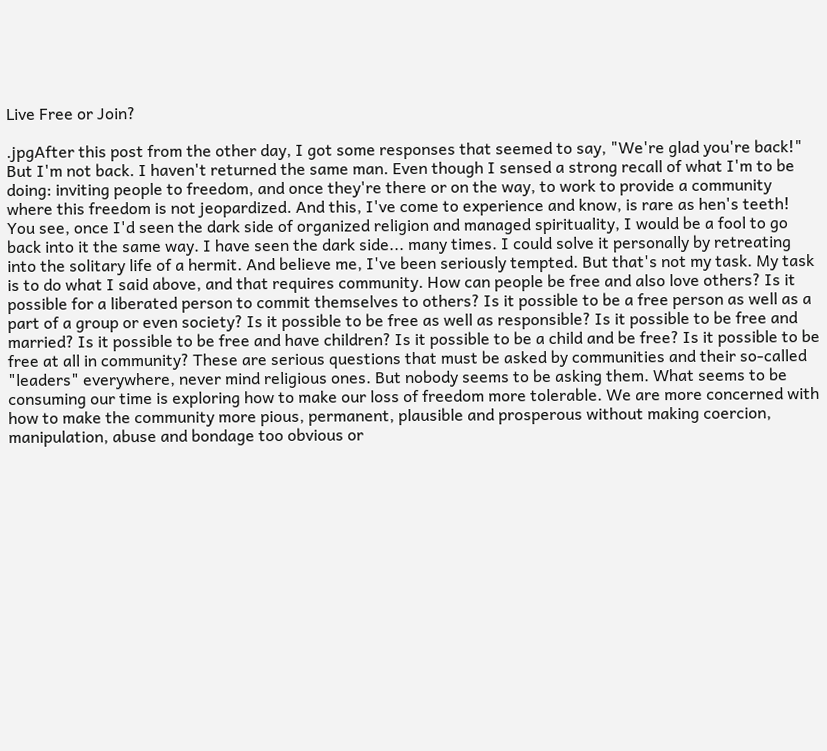Live Free or Join?

.jpgAfter this post from the other day, I got some responses that seemed to say, "We're glad you're back!" But I'm not back. I haven't returned the same man. Even though I sensed a strong recall of what I'm to be doing: inviting people to freedom, and once they're there or on the way, to work to provide a community where this freedom is not jeopardized. And this, I've come to experience and know, is rare as hen's teeth! You see, once I'd seen the dark side of organized religion and managed spirituality, I would be a fool to go back into it the same way. I have seen the dark side... many times. I could solve it personally by retreating into the solitary life of a hermit. And believe me, I've been seriously tempted. But that's not my task. My task is to do what I said above, and that requires community. How can people be free and also love others? Is it possible for a liberated person to commit themselves to others? Is it possible to be a free person as well as a part of a group or even society? Is it possible to be free as well as responsible? Is it possible to be free and married? Is it possible to be free and have children? Is it possible to be a child and be free? Is it possible to be free at all in community? These are serious questions that must be asked by communities and their so-called "leaders" everywhere, never mind religious ones. But nobody seems to be asking them. What seems to be consuming our time is exploring how to make our loss of freedom more tolerable. We are more concerned with how to make the community more pious, permanent, plausible and prosperous without making coercion, manipulation, abuse and bondage too obvious or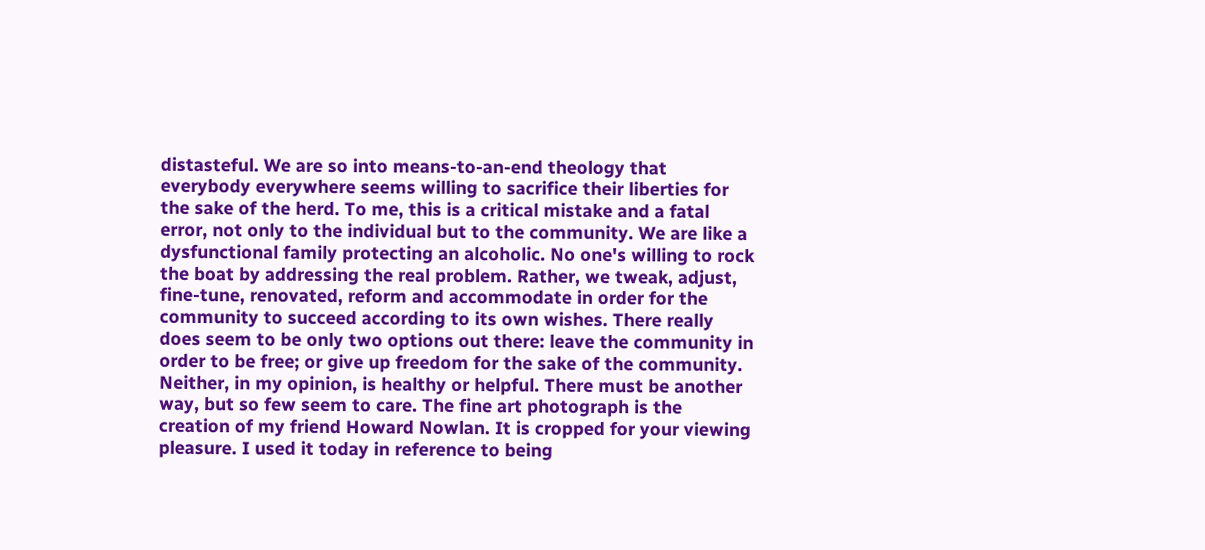distasteful. We are so into means-to-an-end theology that everybody everywhere seems willing to sacrifice their liberties for the sake of the herd. To me, this is a critical mistake and a fatal error, not only to the individual but to the community. We are like a dysfunctional family protecting an alcoholic. No one's willing to rock the boat by addressing the real problem. Rather, we tweak, adjust, fine-tune, renovated, reform and accommodate in order for the community to succeed according to its own wishes. There really does seem to be only two options out there: leave the community in order to be free; or give up freedom for the sake of the community. Neither, in my opinion, is healthy or helpful. There must be another way, but so few seem to care. The fine art photograph is the creation of my friend Howard Nowlan. It is cropped for your viewing pleasure. I used it today in reference to being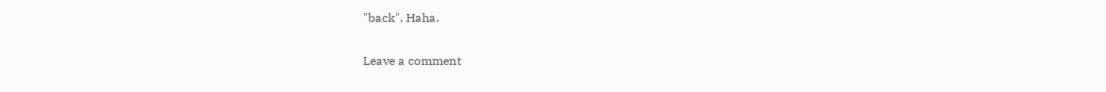"back". Haha.

Leave a comment